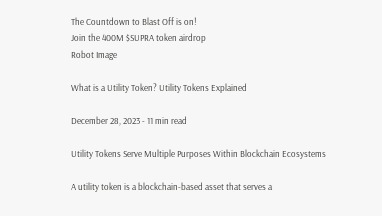The Countdown to Blast Off is on!
Join the 400M $SUPRA token airdrop
Robot Image

What is a Utility Token? Utility Tokens Explained

December 28, 2023 - 11 min read

Utility Tokens Serve Multiple Purposes Within Blockchain Ecosystems

A utility token is a blockchain-based asset that serves a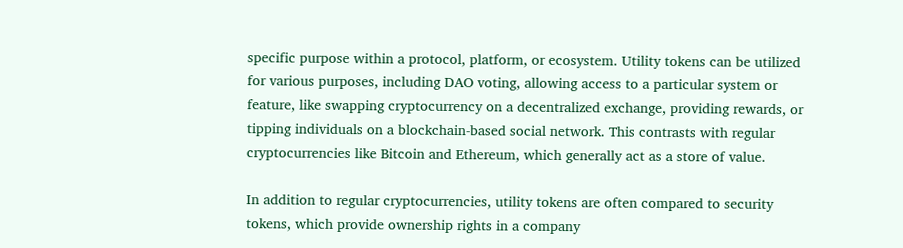specific purpose within a protocol, platform, or ecosystem. Utility tokens can be utilized for various purposes, including DAO voting, allowing access to a particular system or feature, like swapping cryptocurrency on a decentralized exchange, providing rewards, or tipping individuals on a blockchain-based social network. This contrasts with regular cryptocurrencies like Bitcoin and Ethereum, which generally act as a store of value.

In addition to regular cryptocurrencies, utility tokens are often compared to security tokens, which provide ownership rights in a company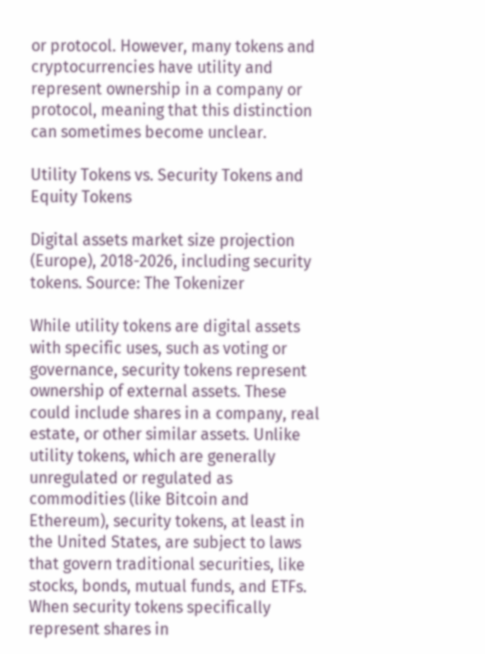or protocol. However, many tokens and cryptocurrencies have utility and represent ownership in a company or protocol, meaning that this distinction can sometimes become unclear.

Utility Tokens vs. Security Tokens and Equity Tokens

Digital assets market size projection (Europe), 2018-2026, including security tokens. Source: The Tokenizer

While utility tokens are digital assets with specific uses, such as voting or governance, security tokens represent ownership of external assets. These could include shares in a company, real estate, or other similar assets. Unlike utility tokens, which are generally unregulated or regulated as commodities (like Bitcoin and Ethereum), security tokens, at least in the United States, are subject to laws that govern traditional securities, like stocks, bonds, mutual funds, and ETFs. When security tokens specifically represent shares in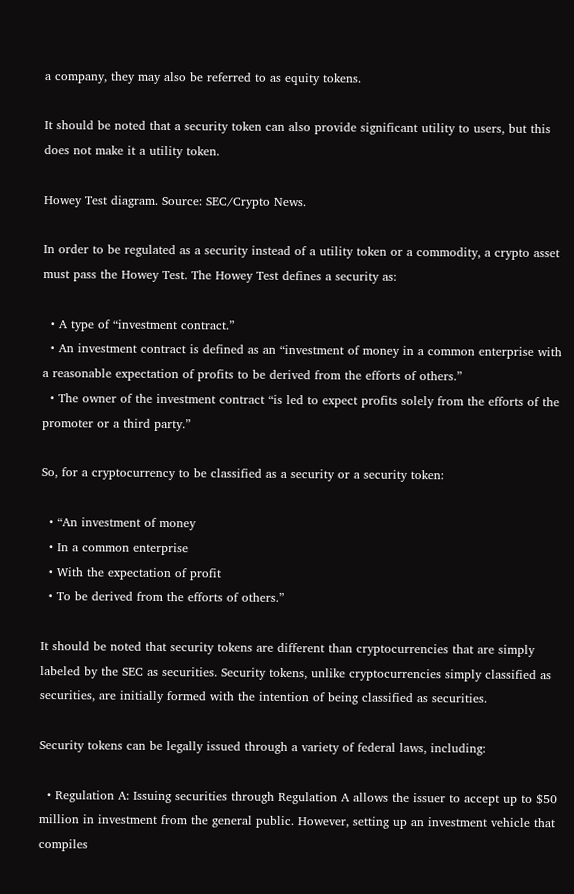a company, they may also be referred to as equity tokens.

It should be noted that a security token can also provide significant utility to users, but this does not make it a utility token.

Howey Test diagram. Source: SEC/Crypto News.

In order to be regulated as a security instead of a utility token or a commodity, a crypto asset must pass the Howey Test. The Howey Test defines a security as:

  • A type of “investment contract.”
  • An investment contract is defined as an “investment of money in a common enterprise with a reasonable expectation of profits to be derived from the efforts of others.”
  • The owner of the investment contract “is led to expect profits solely from the efforts of the promoter or a third party.”

So, for a cryptocurrency to be classified as a security or a security token:

  • “An investment of money
  • In a common enterprise
  • With the expectation of profit
  • To be derived from the efforts of others.”

It should be noted that security tokens are different than cryptocurrencies that are simply labeled by the SEC as securities. Security tokens, unlike cryptocurrencies simply classified as securities, are initially formed with the intention of being classified as securities.

Security tokens can be legally issued through a variety of federal laws, including:

  • Regulation A: Issuing securities through Regulation A allows the issuer to accept up to $50 million in investment from the general public. However, setting up an investment vehicle that compiles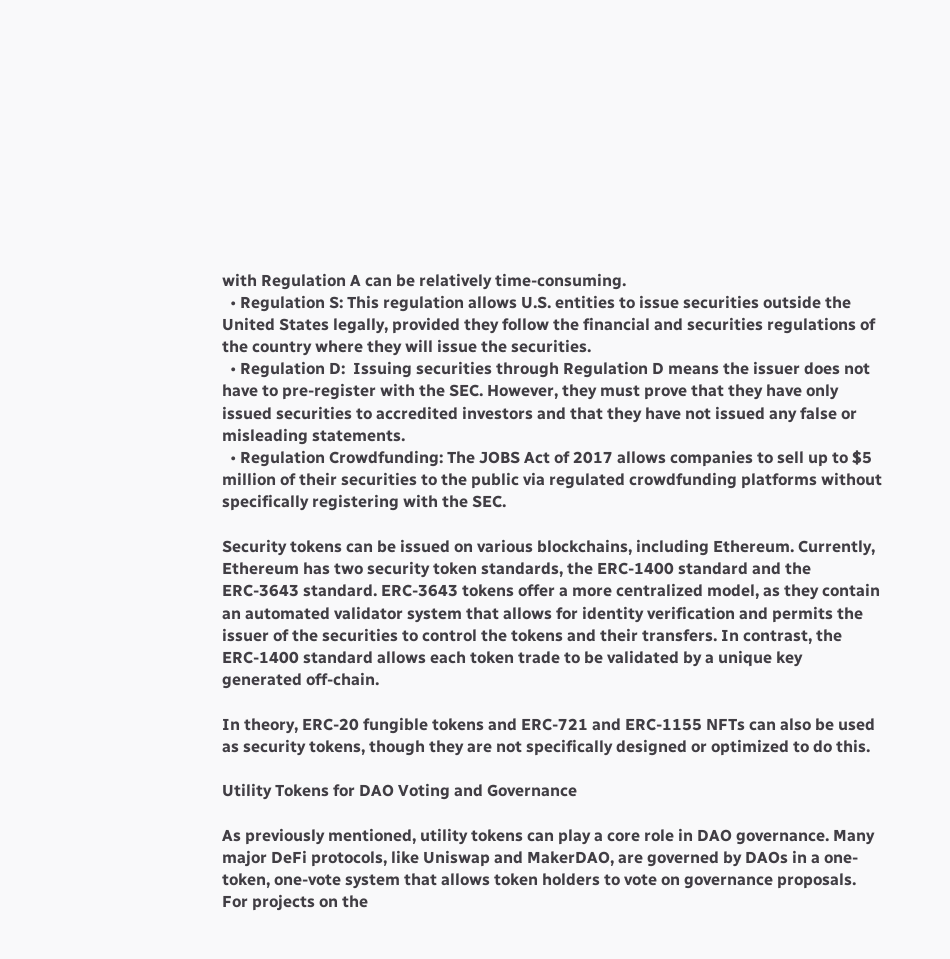with Regulation A can be relatively time-consuming.
  • Regulation S: This regulation allows U.S. entities to issue securities outside the United States legally, provided they follow the financial and securities regulations of the country where they will issue the securities.
  • Regulation D:  Issuing securities through Regulation D means the issuer does not have to pre-register with the SEC. However, they must prove that they have only issued securities to accredited investors and that they have not issued any false or misleading statements.
  • Regulation Crowdfunding: The JOBS Act of 2017 allows companies to sell up to $5 million of their securities to the public via regulated crowdfunding platforms without specifically registering with the SEC.

Security tokens can be issued on various blockchains, including Ethereum. Currently, Ethereum has two security token standards, the ERC-1400 standard and the ERC-3643 standard. ERC-3643 tokens offer a more centralized model, as they contain an automated validator system that allows for identity verification and permits the issuer of the securities to control the tokens and their transfers. In contrast, the ERC-1400 standard allows each token trade to be validated by a unique key generated off-chain.

In theory, ERC-20 fungible tokens and ERC-721 and ERC-1155 NFTs can also be used as security tokens, though they are not specifically designed or optimized to do this.

Utility Tokens for DAO Voting and Governance

As previously mentioned, utility tokens can play a core role in DAO governance. Many major DeFi protocols, like Uniswap and MakerDAO, are governed by DAOs in a one-token, one-vote system that allows token holders to vote on governance proposals. For projects on the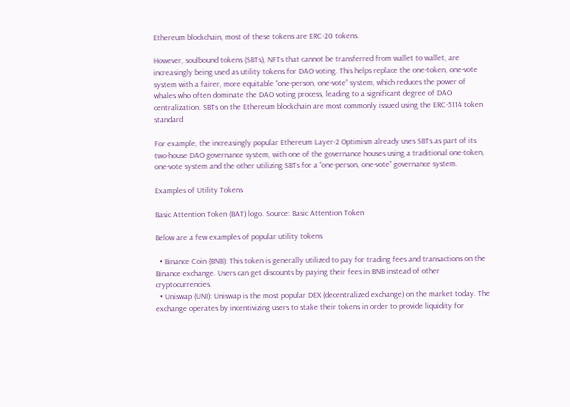Ethereum blockchain, most of these tokens are ERC-20 tokens.

However, soulbound tokens (SBTs), NFTs that cannot be transferred from wallet to wallet, are increasingly being used as utility tokens for DAO voting. This helps replace the one-token, one-vote system with a fairer, more equitable “one-person, one-vote” system, which reduces the power of whales who often dominate the DAO voting process, leading to a significant degree of DAO centralization. SBTs on the Ethereum blockchain are most commonly issued using the ERC-5114 token standard

For example, the increasingly popular Ethereum Layer-2 Optimism already uses SBTs as part of its two-house DAO governance system, with one of the governance houses using a traditional one-token, one-vote system and the other utilizing SBTs for a “one-person, one-vote” governance system.

Examples of Utility Tokens

Basic Attention Token (BAT) logo. Source: Basic Attention Token

Below are a few examples of popular utility tokens

  • Binance Coin (BNB): This token is generally utilized to pay for trading fees and transactions on the Binance exchange. Users can get discounts by paying their fees in BNB instead of other cryptocurrencies.
  • Uniswap (UNI): Uniswap is the most popular DEX (decentralized exchange) on the market today. The exchange operates by incentivizing users to stake their tokens in order to provide liquidity for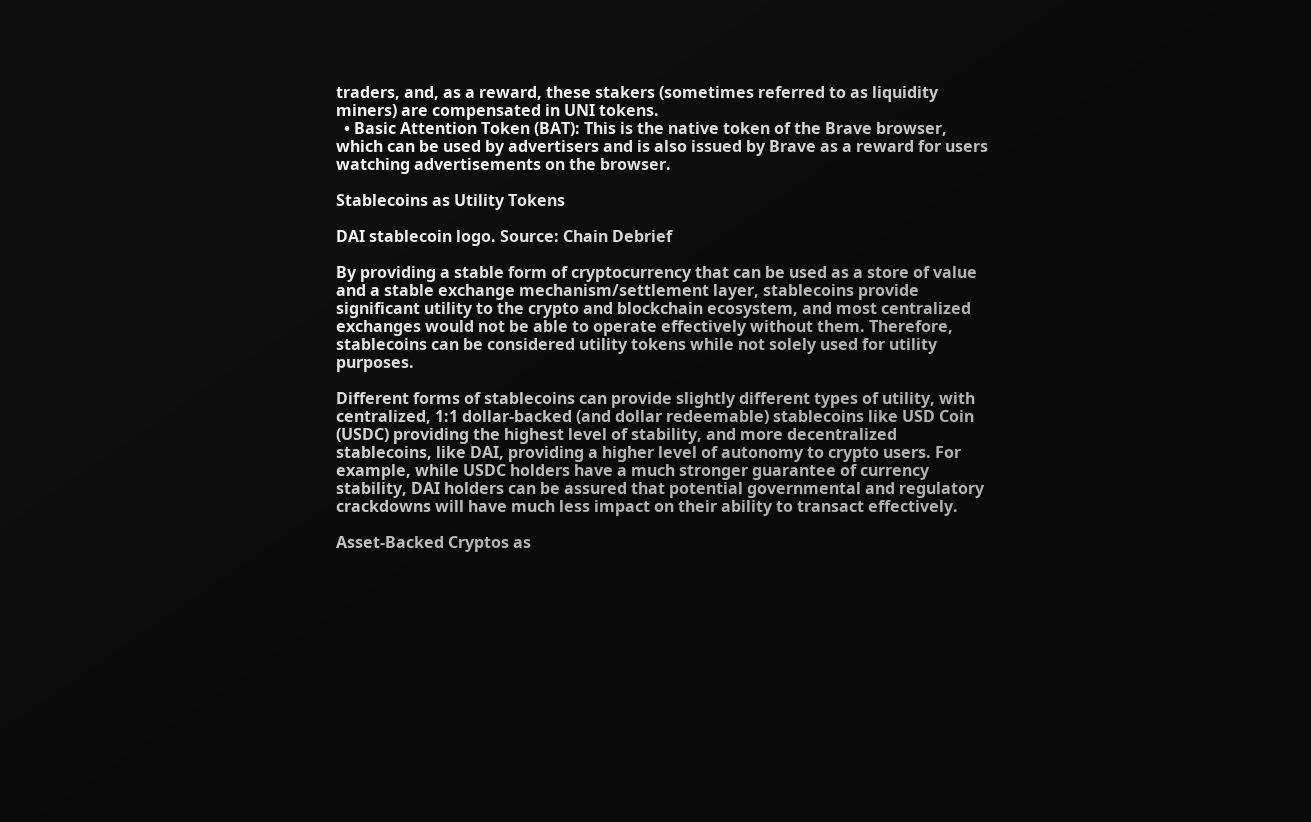traders, and, as a reward, these stakers (sometimes referred to as liquidity miners) are compensated in UNI tokens.
  • Basic Attention Token (BAT): This is the native token of the Brave browser, which can be used by advertisers and is also issued by Brave as a reward for users watching advertisements on the browser.

Stablecoins as Utility Tokens

DAI stablecoin logo. Source: Chain Debrief

By providing a stable form of cryptocurrency that can be used as a store of value and a stable exchange mechanism/settlement layer, stablecoins provide significant utility to the crypto and blockchain ecosystem, and most centralized exchanges would not be able to operate effectively without them. Therefore, stablecoins can be considered utility tokens while not solely used for utility purposes.

Different forms of stablecoins can provide slightly different types of utility, with centralized, 1:1 dollar-backed (and dollar redeemable) stablecoins like USD Coin (USDC) providing the highest level of stability, and more decentralized stablecoins, like DAI, providing a higher level of autonomy to crypto users. For example, while USDC holders have a much stronger guarantee of currency stability, DAI holders can be assured that potential governmental and regulatory crackdowns will have much less impact on their ability to transact effectively.

Asset-Backed Cryptos as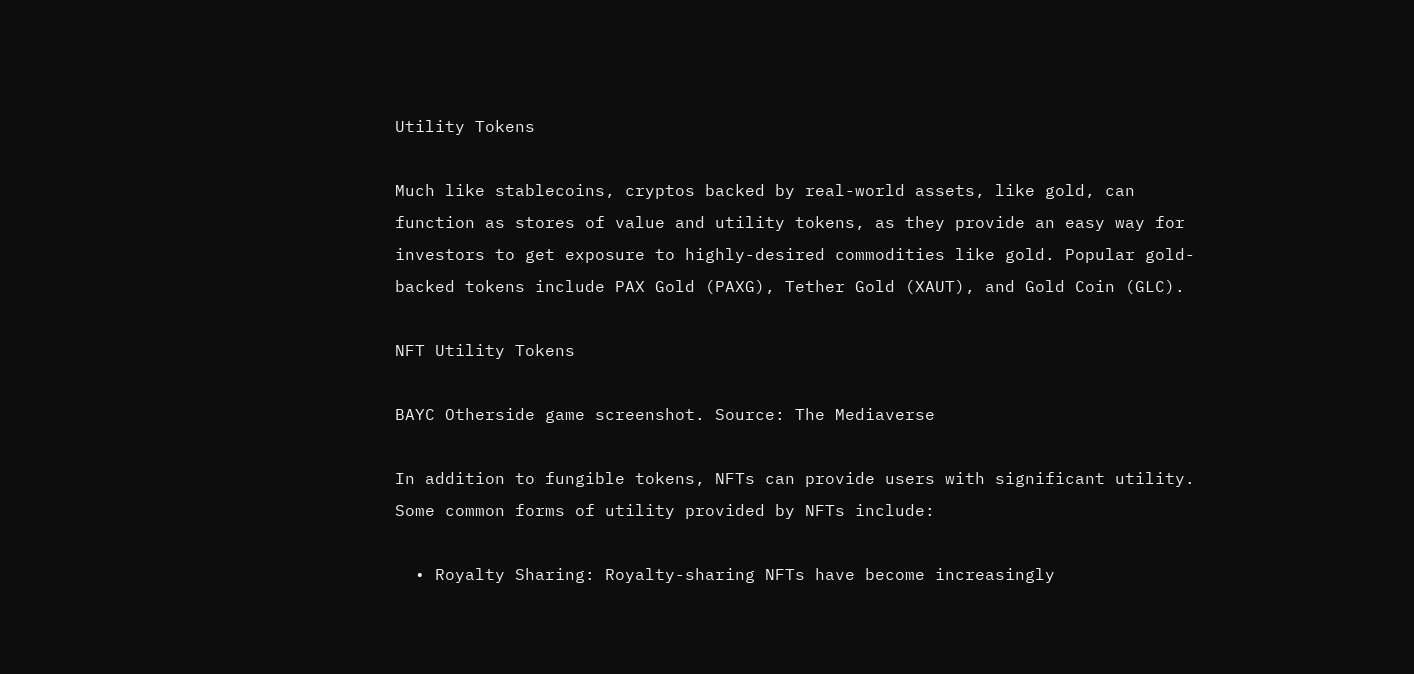Utility Tokens

Much like stablecoins, cryptos backed by real-world assets, like gold, can function as stores of value and utility tokens, as they provide an easy way for investors to get exposure to highly-desired commodities like gold. Popular gold-backed tokens include PAX Gold (PAXG), Tether Gold (XAUT), and Gold Coin (GLC).

NFT Utility Tokens

BAYC Otherside game screenshot. Source: The Mediaverse

In addition to fungible tokens, NFTs can provide users with significant utility. Some common forms of utility provided by NFTs include:

  • Royalty Sharing: Royalty-sharing NFTs have become increasingly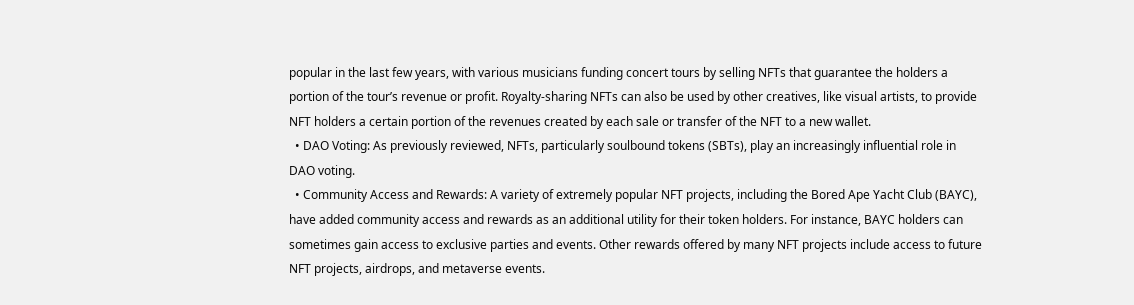popular in the last few years, with various musicians funding concert tours by selling NFTs that guarantee the holders a portion of the tour’s revenue or profit. Royalty-sharing NFTs can also be used by other creatives, like visual artists, to provide NFT holders a certain portion of the revenues created by each sale or transfer of the NFT to a new wallet.
  • DAO Voting: As previously reviewed, NFTs, particularly soulbound tokens (SBTs), play an increasingly influential role in DAO voting.
  • Community Access and Rewards: A variety of extremely popular NFT projects, including the Bored Ape Yacht Club (BAYC), have added community access and rewards as an additional utility for their token holders. For instance, BAYC holders can sometimes gain access to exclusive parties and events. Other rewards offered by many NFT projects include access to future NFT projects, airdrops, and metaverse events.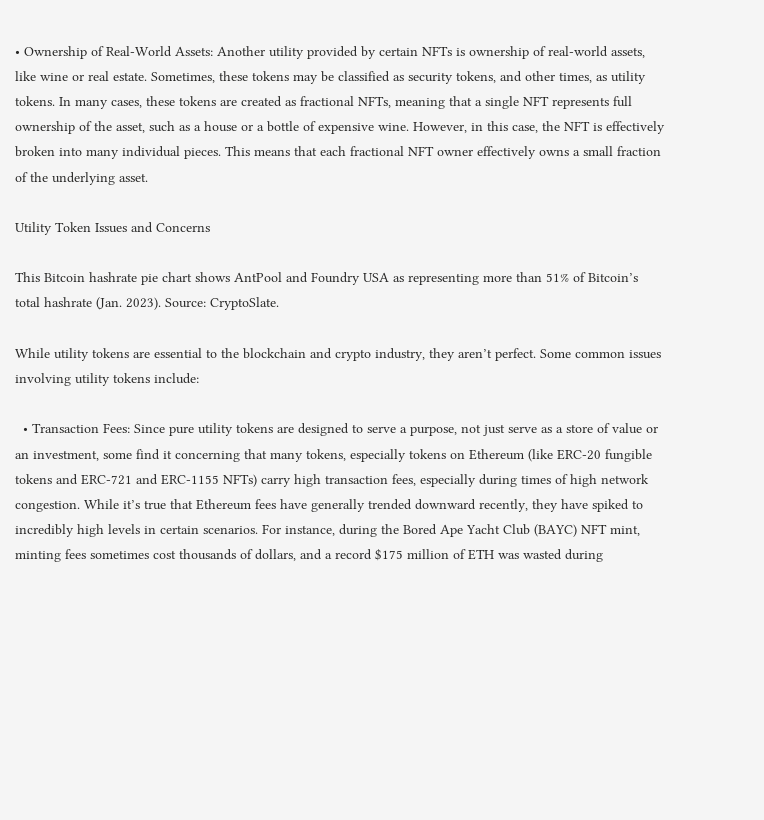• Ownership of Real-World Assets: Another utility provided by certain NFTs is ownership of real-world assets, like wine or real estate. Sometimes, these tokens may be classified as security tokens, and other times, as utility tokens. In many cases, these tokens are created as fractional NFTs, meaning that a single NFT represents full ownership of the asset, such as a house or a bottle of expensive wine. However, in this case, the NFT is effectively broken into many individual pieces. This means that each fractional NFT owner effectively owns a small fraction of the underlying asset.

Utility Token Issues and Concerns

This Bitcoin hashrate pie chart shows AntPool and Foundry USA as representing more than 51% of Bitcoin’s total hashrate (Jan. 2023). Source: CryptoSlate.

While utility tokens are essential to the blockchain and crypto industry, they aren’t perfect. Some common issues involving utility tokens include:

  • Transaction Fees: Since pure utility tokens are designed to serve a purpose, not just serve as a store of value or an investment, some find it concerning that many tokens, especially tokens on Ethereum (like ERC-20 fungible tokens and ERC-721 and ERC-1155 NFTs) carry high transaction fees, especially during times of high network congestion. While it’s true that Ethereum fees have generally trended downward recently, they have spiked to incredibly high levels in certain scenarios. For instance, during the Bored Ape Yacht Club (BAYC) NFT mint, minting fees sometimes cost thousands of dollars, and a record $175 million of ETH was wasted during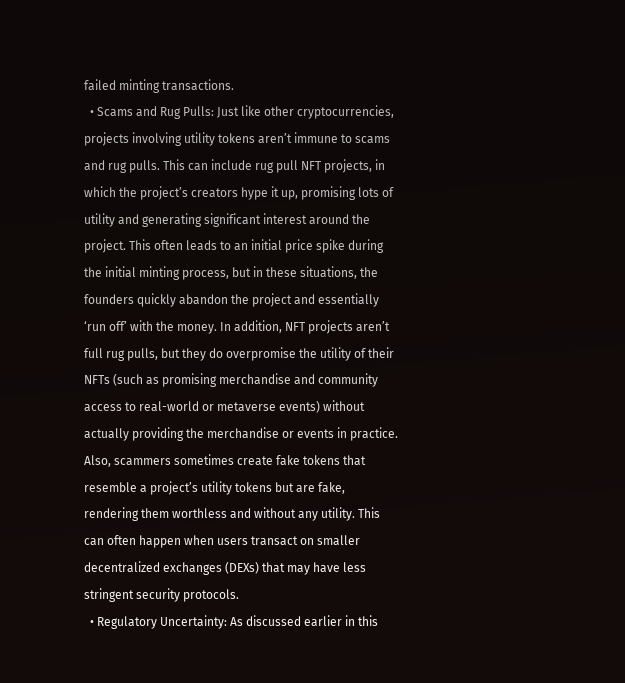failed minting transactions.
  • Scams and Rug Pulls: Just like other cryptocurrencies, projects involving utility tokens aren’t immune to scams and rug pulls. This can include rug pull NFT projects, in which the project’s creators hype it up, promising lots of utility and generating significant interest around the project. This often leads to an initial price spike during the initial minting process, but in these situations, the founders quickly abandon the project and essentially ‘run off’ with the money. In addition, NFT projects aren’t full rug pulls, but they do overpromise the utility of their NFTs (such as promising merchandise and community access to real-world or metaverse events) without actually providing the merchandise or events in practice. Also, scammers sometimes create fake tokens that resemble a project’s utility tokens but are fake, rendering them worthless and without any utility. This can often happen when users transact on smaller decentralized exchanges (DEXs) that may have less stringent security protocols.
  • Regulatory Uncertainty: As discussed earlier in this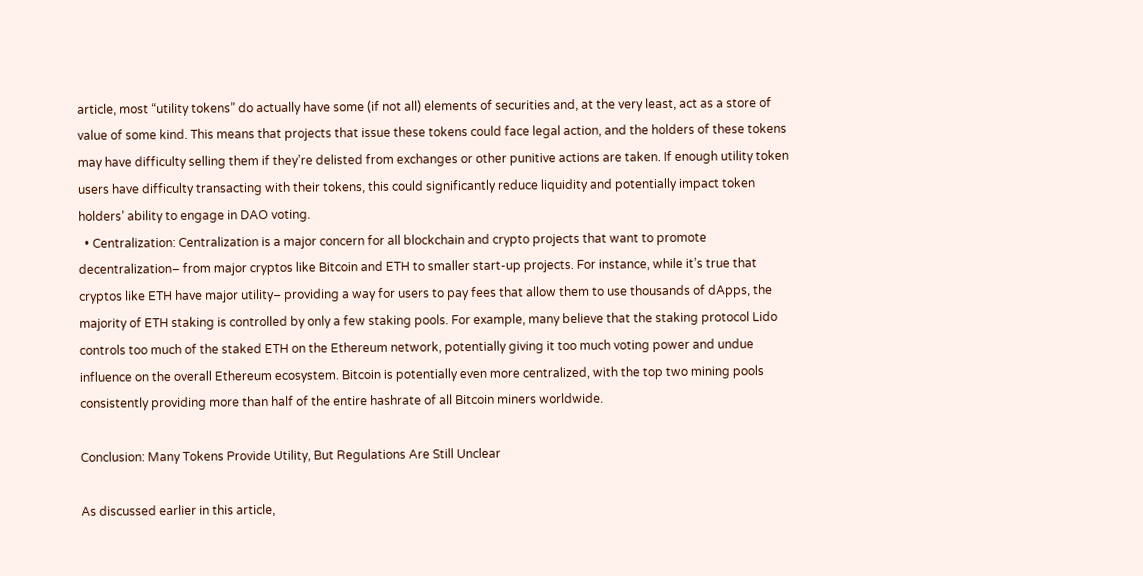article, most “utility tokens” do actually have some (if not all) elements of securities and, at the very least, act as a store of value of some kind. This means that projects that issue these tokens could face legal action, and the holders of these tokens may have difficulty selling them if they’re delisted from exchanges or other punitive actions are taken. If enough utility token users have difficulty transacting with their tokens, this could significantly reduce liquidity and potentially impact token holders’ ability to engage in DAO voting.
  • Centralization: Centralization is a major concern for all blockchain and crypto projects that want to promote decentralization– from major cryptos like Bitcoin and ETH to smaller start-up projects. For instance, while it’s true that cryptos like ETH have major utility– providing a way for users to pay fees that allow them to use thousands of dApps, the majority of ETH staking is controlled by only a few staking pools. For example, many believe that the staking protocol Lido controls too much of the staked ETH on the Ethereum network, potentially giving it too much voting power and undue influence on the overall Ethereum ecosystem. Bitcoin is potentially even more centralized, with the top two mining pools consistently providing more than half of the entire hashrate of all Bitcoin miners worldwide.

Conclusion: Many Tokens Provide Utility, But Regulations Are Still Unclear

As discussed earlier in this article,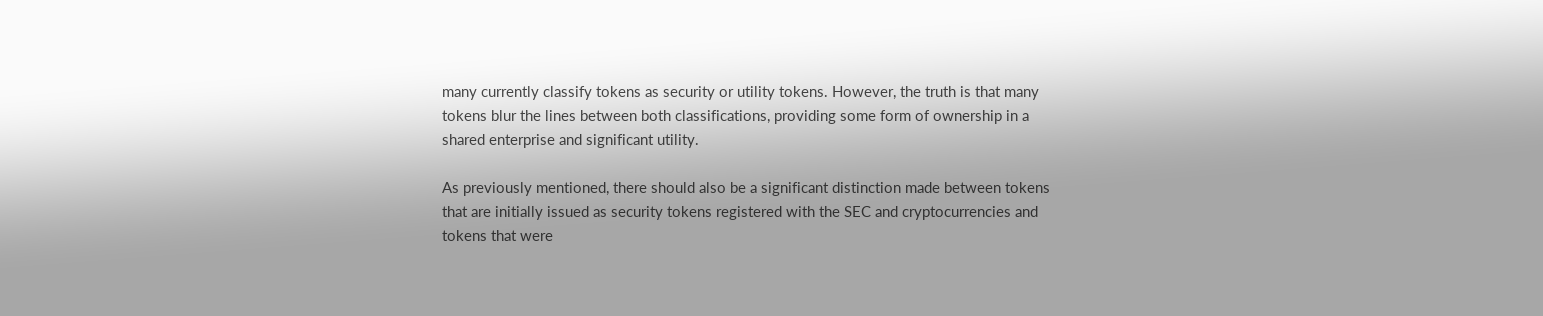many currently classify tokens as security or utility tokens. However, the truth is that many tokens blur the lines between both classifications, providing some form of ownership in a shared enterprise and significant utility.

As previously mentioned, there should also be a significant distinction made between tokens that are initially issued as security tokens registered with the SEC and cryptocurrencies and tokens that were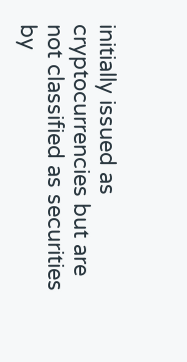initially issued as cryptocurrencies but are not classified as securities by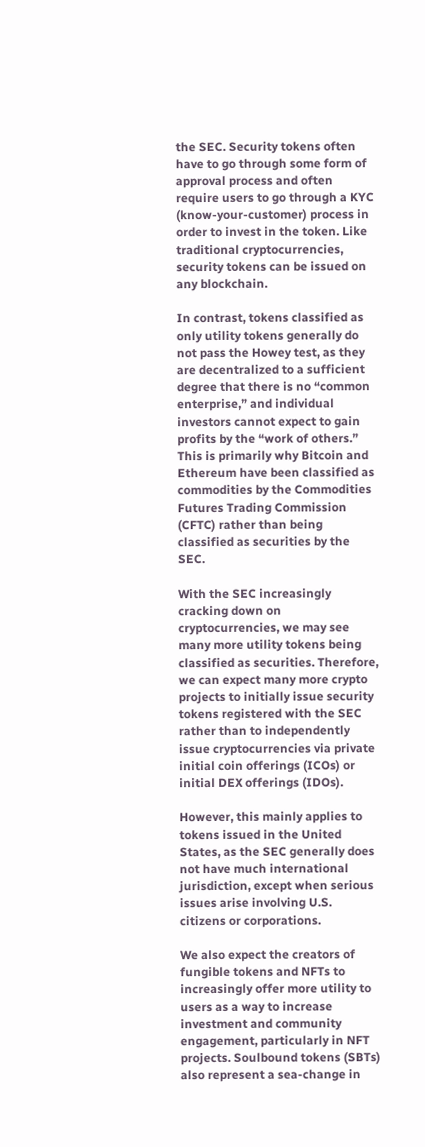the SEC. Security tokens often have to go through some form of approval process and often require users to go through a KYC (know-your-customer) process in order to invest in the token. Like traditional cryptocurrencies, security tokens can be issued on any blockchain.

In contrast, tokens classified as only utility tokens generally do not pass the Howey test, as they are decentralized to a sufficient degree that there is no “common enterprise,” and individual investors cannot expect to gain profits by the “work of others.” This is primarily why Bitcoin and Ethereum have been classified as commodities by the Commodities Futures Trading Commission (CFTC) rather than being classified as securities by the SEC.

With the SEC increasingly cracking down on cryptocurrencies, we may see many more utility tokens being classified as securities. Therefore, we can expect many more crypto projects to initially issue security tokens registered with the SEC rather than to independently issue cryptocurrencies via private initial coin offerings (ICOs) or initial DEX offerings (IDOs).

However, this mainly applies to tokens issued in the United States, as the SEC generally does not have much international jurisdiction, except when serious issues arise involving U.S. citizens or corporations.

We also expect the creators of fungible tokens and NFTs to increasingly offer more utility to users as a way to increase investment and community engagement, particularly in NFT projects. Soulbound tokens (SBTs) also represent a sea-change in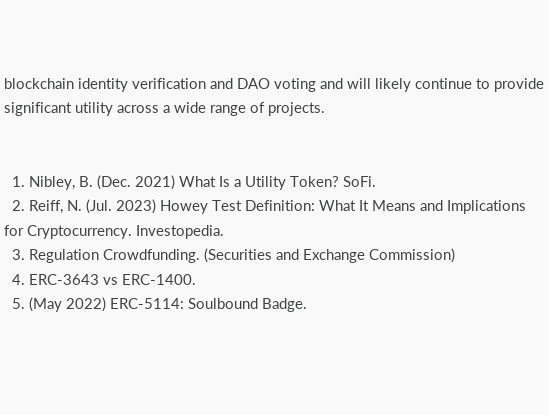blockchain identity verification and DAO voting and will likely continue to provide significant utility across a wide range of projects.


  1. Nibley, B. (Dec. 2021) What Is a Utility Token? SoFi.
  2. Reiff, N. (Jul. 2023) Howey Test Definition: What It Means and Implications for Cryptocurrency. Investopedia.
  3. Regulation Crowdfunding. (Securities and Exchange Commission)
  4. ERC-3643 vs ERC-1400.
  5. (May 2022) ERC-5114: Soulbound Badge.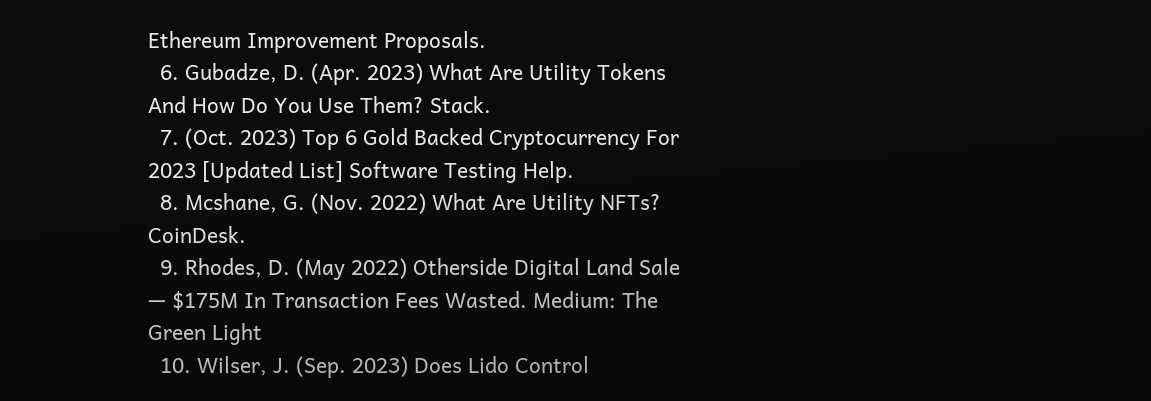Ethereum Improvement Proposals.
  6. Gubadze, D. (Apr. 2023) What Are Utility Tokens And How Do You Use Them? Stack.
  7. (Oct. 2023) Top 6 Gold Backed Cryptocurrency For 2023 [Updated List] Software Testing Help.
  8. Mcshane, G. (Nov. 2022) What Are Utility NFTs? CoinDesk.
  9. Rhodes, D. (May 2022) Otherside Digital Land Sale — $175M In Transaction Fees Wasted. Medium: The Green Light
  10. Wilser, J. (Sep. 2023) Does Lido Control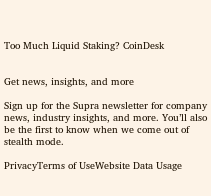Too Much Liquid Staking? CoinDesk


Get news, insights, and more

Sign up for the Supra newsletter for company news, industry insights, and more. You’ll also be the first to know when we come out of stealth mode.

PrivacyTerms of UseWebsite Data Usage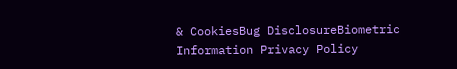& CookiesBug DisclosureBiometric Information Privacy Policy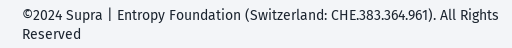©2024 Supra | Entropy Foundation (Switzerland: CHE.383.364.961). All Rights Reserved